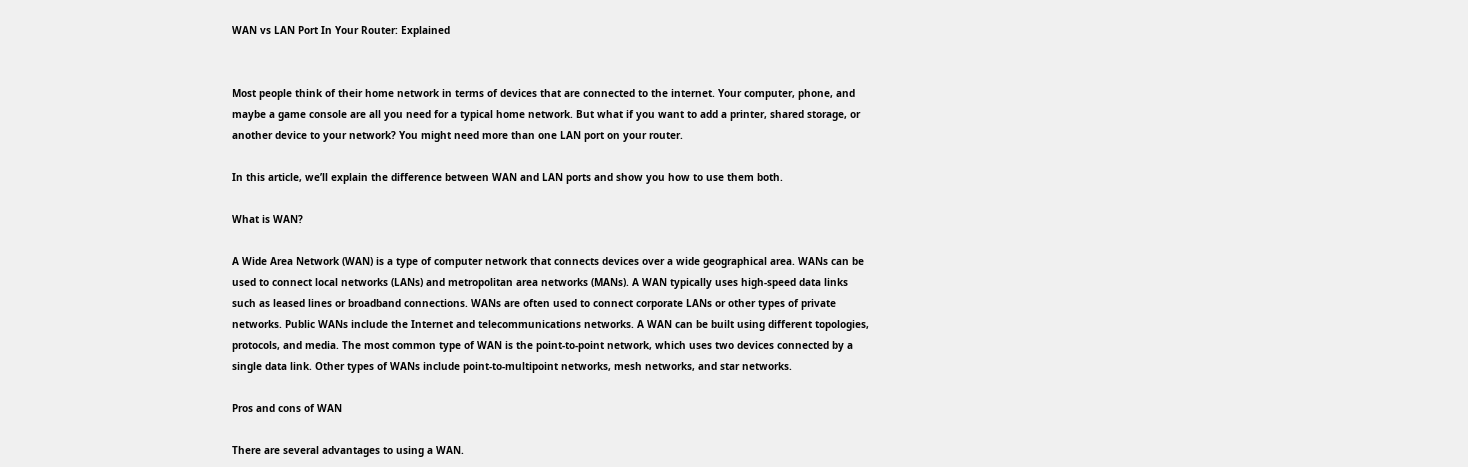WAN vs LAN Port In Your Router: Explained


Most people think of their home network in terms of devices that are connected to the internet. Your computer, phone, and maybe a game console are all you need for a typical home network. But what if you want to add a printer, shared storage, or another device to your network? You might need more than one LAN port on your router.

In this article, we’ll explain the difference between WAN and LAN ports and show you how to use them both.

What is WAN?

A Wide Area Network (WAN) is a type of computer network that connects devices over a wide geographical area. WANs can be used to connect local networks (LANs) and metropolitan area networks (MANs). A WAN typically uses high-speed data links such as leased lines or broadband connections. WANs are often used to connect corporate LANs or other types of private networks. Public WANs include the Internet and telecommunications networks. A WAN can be built using different topologies, protocols, and media. The most common type of WAN is the point-to-point network, which uses two devices connected by a single data link. Other types of WANs include point-to-multipoint networks, mesh networks, and star networks.

Pros and cons of WAN

There are several advantages to using a WAN.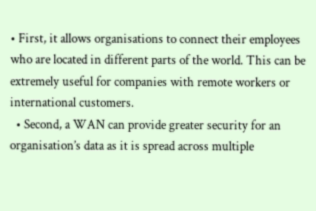• First, it allows organisations to connect their employees who are located in different parts of the world. This can be extremely useful for companies with remote workers or international customers.
  • Second, a WAN can provide greater security for an organisation’s data as it is spread across multiple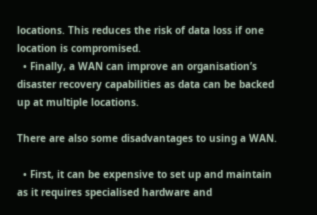locations. This reduces the risk of data loss if one location is compromised.
  • Finally, a WAN can improve an organisation’s disaster recovery capabilities as data can be backed up at multiple locations.

There are also some disadvantages to using a WAN.

  • First, it can be expensive to set up and maintain as it requires specialised hardware and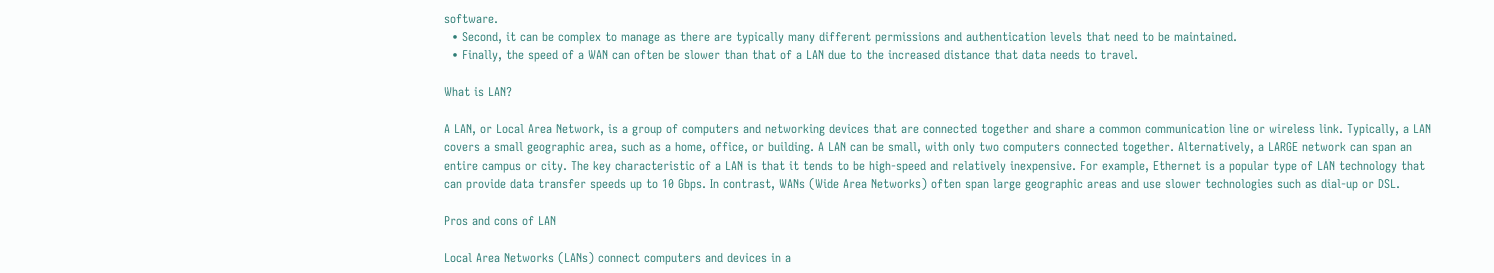software.
  • Second, it can be complex to manage as there are typically many different permissions and authentication levels that need to be maintained.
  • Finally, the speed of a WAN can often be slower than that of a LAN due to the increased distance that data needs to travel.

What is LAN?

A LAN, or Local Area Network, is a group of computers and networking devices that are connected together and share a common communication line or wireless link. Typically, a LAN covers a small geographic area, such as a home, office, or building. A LAN can be small, with only two computers connected together. Alternatively, a LARGE network can span an entire campus or city. The key characteristic of a LAN is that it tends to be high-speed and relatively inexpensive. For example, Ethernet is a popular type of LAN technology that can provide data transfer speeds up to 10 Gbps. In contrast, WANs (Wide Area Networks) often span large geographic areas and use slower technologies such as dial-up or DSL.

Pros and cons of LAN

Local Area Networks (LANs) connect computers and devices in a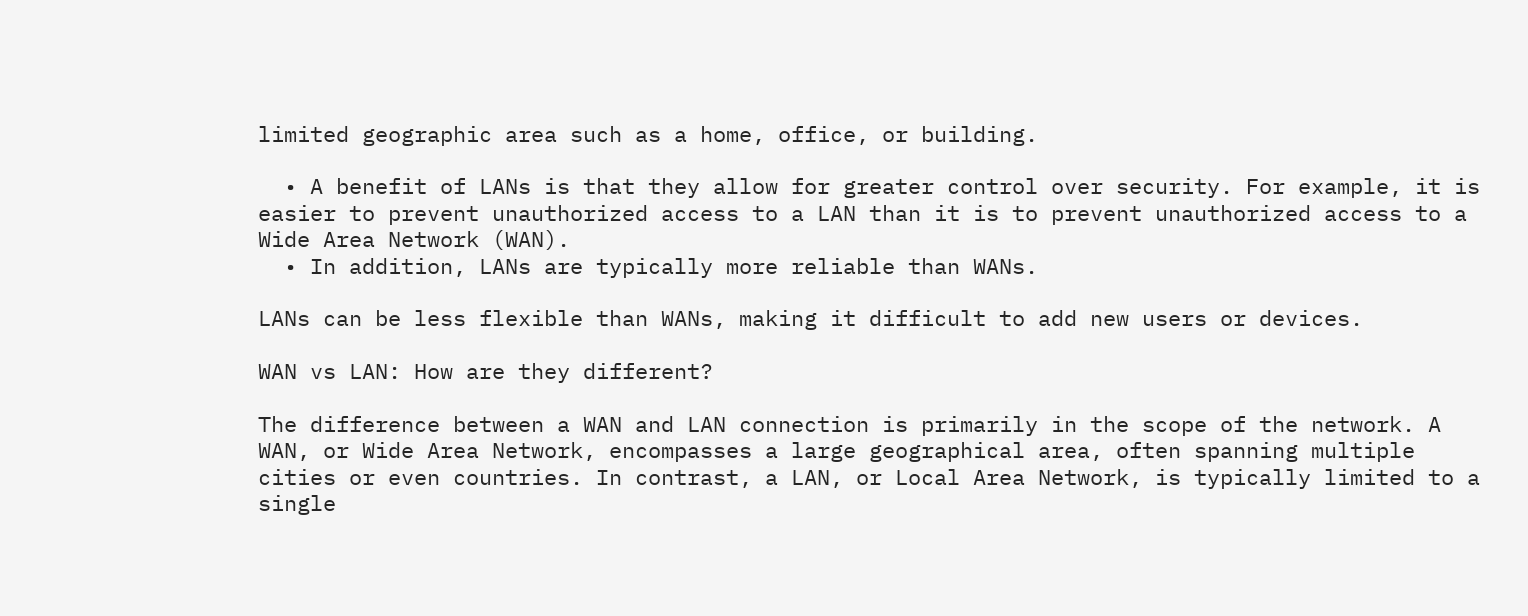limited geographic area such as a home, office, or building.

  • A benefit of LANs is that they allow for greater control over security. For example, it is easier to prevent unauthorized access to a LAN than it is to prevent unauthorized access to a Wide Area Network (WAN).
  • In addition, LANs are typically more reliable than WANs.

LANs can be less flexible than WANs, making it difficult to add new users or devices.

WAN vs LAN: How are they different?

The difference between a WAN and LAN connection is primarily in the scope of the network. A WAN, or Wide Area Network, encompasses a large geographical area, often spanning multiple cities or even countries. In contrast, a LAN, or Local Area Network, is typically limited to a single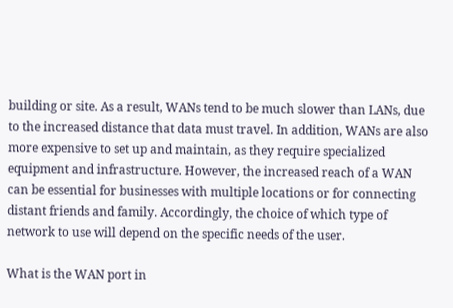building or site. As a result, WANs tend to be much slower than LANs, due to the increased distance that data must travel. In addition, WANs are also more expensive to set up and maintain, as they require specialized equipment and infrastructure. However, the increased reach of a WAN can be essential for businesses with multiple locations or for connecting distant friends and family. Accordingly, the choice of which type of network to use will depend on the specific needs of the user.

What is the WAN port in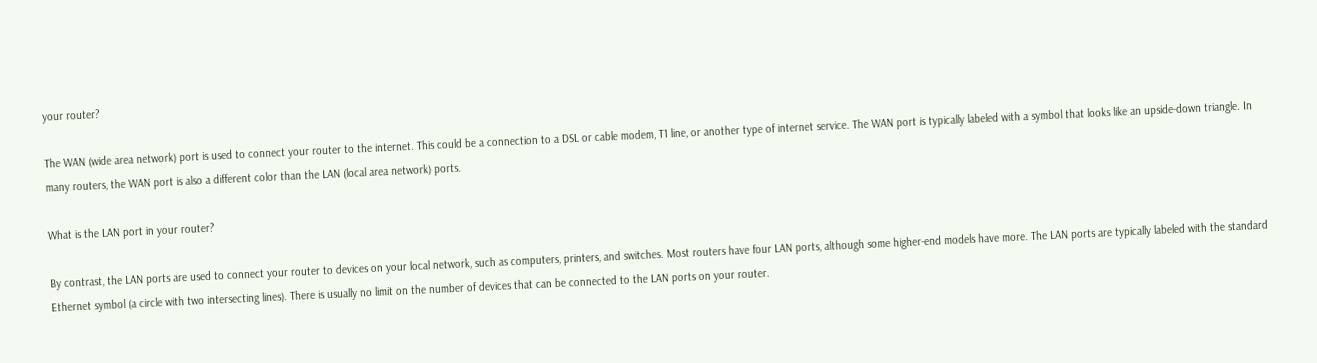your router?

The WAN (wide area network) port is used to connect your router to the internet. This could be a connection to a DSL or cable modem, T1 line, or another type of internet service. The WAN port is typically labeled with a symbol that looks like an upside-down triangle. In many routers, the WAN port is also a different color than the LAN (local area network) ports.

What is the LAN port in your router?

By contrast, the LAN ports are used to connect your router to devices on your local network, such as computers, printers, and switches. Most routers have four LAN ports, although some higher-end models have more. The LAN ports are typically labeled with the standard Ethernet symbol (a circle with two intersecting lines). There is usually no limit on the number of devices that can be connected to the LAN ports on your router.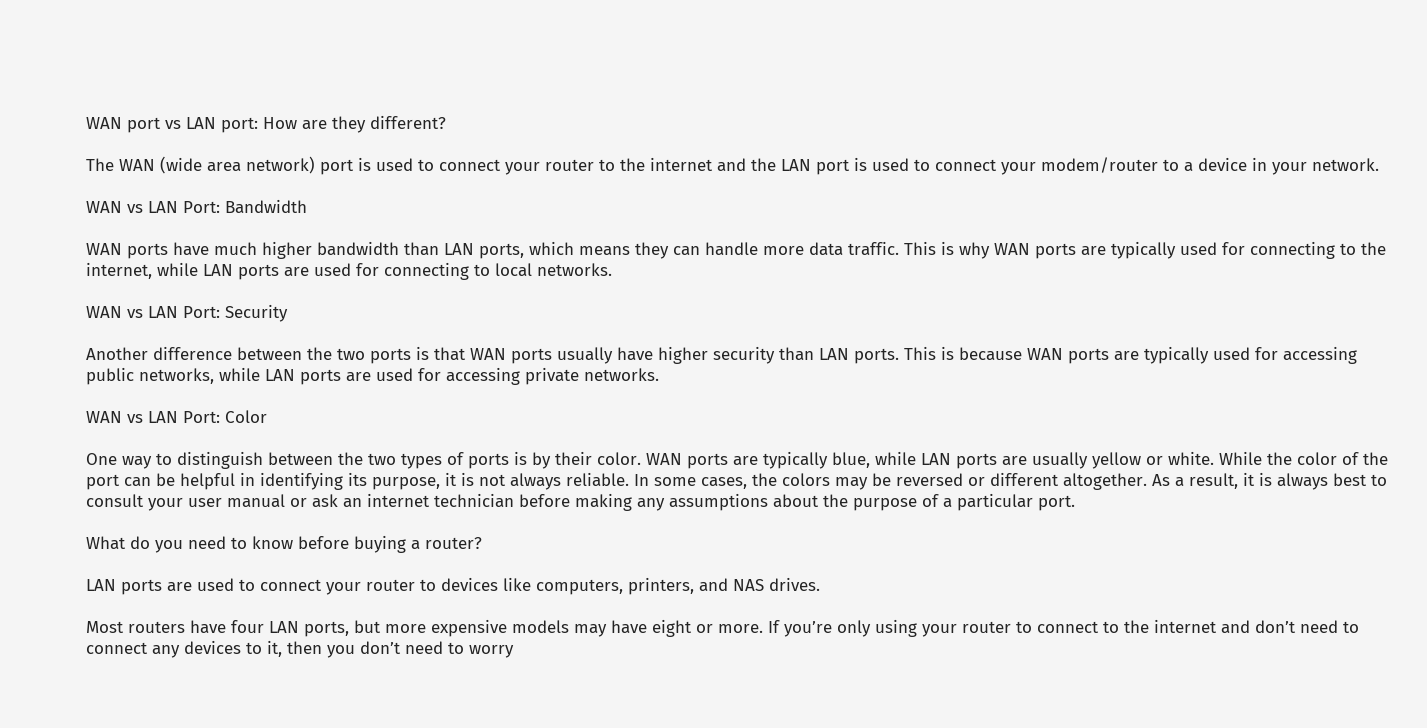WAN port vs LAN port: How are they different?

The WAN (wide area network) port is used to connect your router to the internet and the LAN port is used to connect your modem/router to a device in your network.

WAN vs LAN Port: Bandwidth

WAN ports have much higher bandwidth than LAN ports, which means they can handle more data traffic. This is why WAN ports are typically used for connecting to the internet, while LAN ports are used for connecting to local networks.

WAN vs LAN Port: Security

Another difference between the two ports is that WAN ports usually have higher security than LAN ports. This is because WAN ports are typically used for accessing public networks, while LAN ports are used for accessing private networks.

WAN vs LAN Port: Color

One way to distinguish between the two types of ports is by their color. WAN ports are typically blue, while LAN ports are usually yellow or white. While the color of the port can be helpful in identifying its purpose, it is not always reliable. In some cases, the colors may be reversed or different altogether. As a result, it is always best to consult your user manual or ask an internet technician before making any assumptions about the purpose of a particular port.

What do you need to know before buying a router?

LAN ports are used to connect your router to devices like computers, printers, and NAS drives.

Most routers have four LAN ports, but more expensive models may have eight or more. If you’re only using your router to connect to the internet and don’t need to connect any devices to it, then you don’t need to worry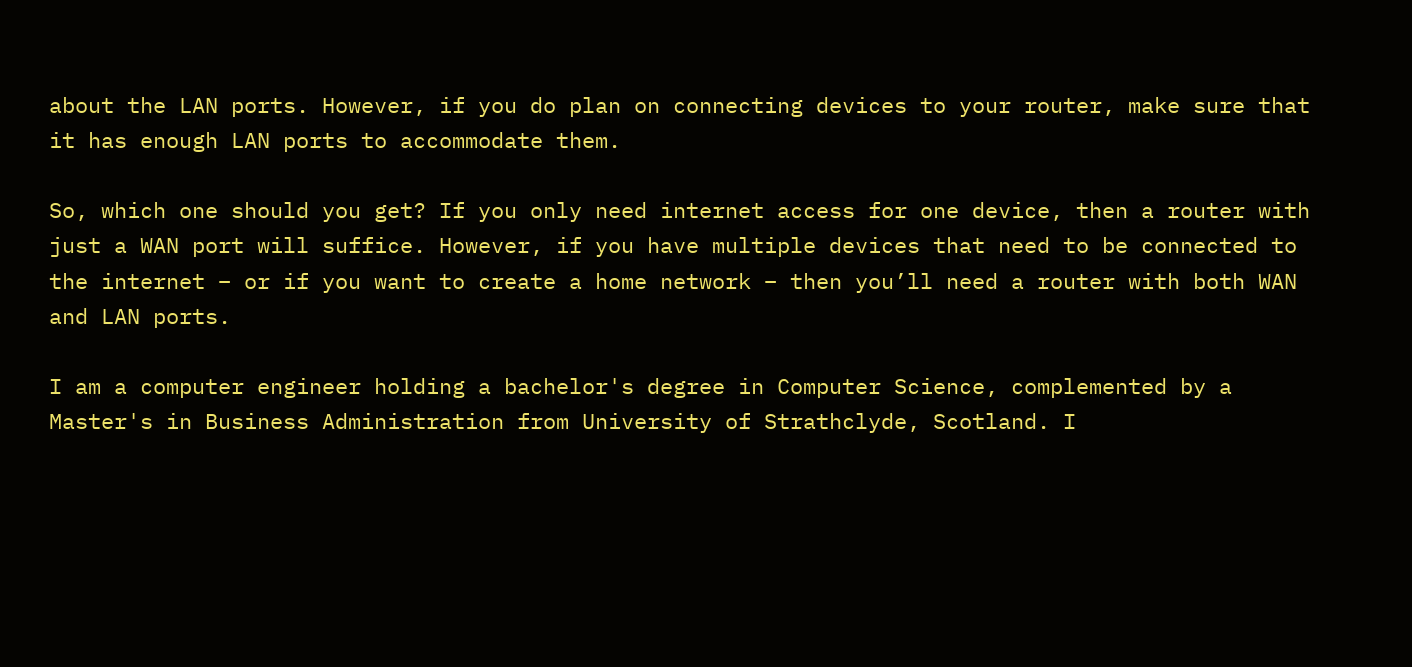about the LAN ports. However, if you do plan on connecting devices to your router, make sure that it has enough LAN ports to accommodate them.

So, which one should you get? If you only need internet access for one device, then a router with just a WAN port will suffice. However, if you have multiple devices that need to be connected to the internet – or if you want to create a home network – then you’ll need a router with both WAN and LAN ports.

I am a computer engineer holding a bachelor's degree in Computer Science, complemented by a Master's in Business Administration from University of Strathclyde, Scotland. I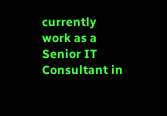currently work as a Senior IT Consultant in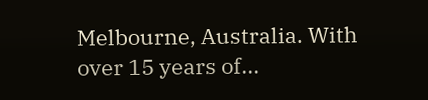Melbourne, Australia. With over 15 years of...